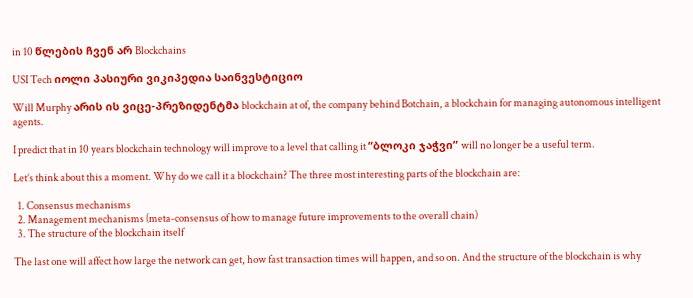in 10 წლების ჩვენ არ Blockchains

USI Tech იოლი პასიური ვიკიპედია საინვესტიციო

Will Murphy არის ის ვიცე-პრეზიდენტმა blockchain at of, the company behind Botchain, a blockchain for managing autonomous intelligent agents.

I predict that in 10 years blockchain technology will improve to a level that calling it “ბლოკი ჯაჭვი” will no longer be a useful term.

Let’s think about this a moment. Why do we call it a blockchain? The three most interesting parts of the blockchain are:

  1. Consensus mechanisms
  2. Management mechanisms (meta-consensus of how to manage future improvements to the overall chain)
  3. The structure of the blockchain itself

The last one will affect how large the network can get, how fast transaction times will happen, and so on. And the structure of the blockchain is why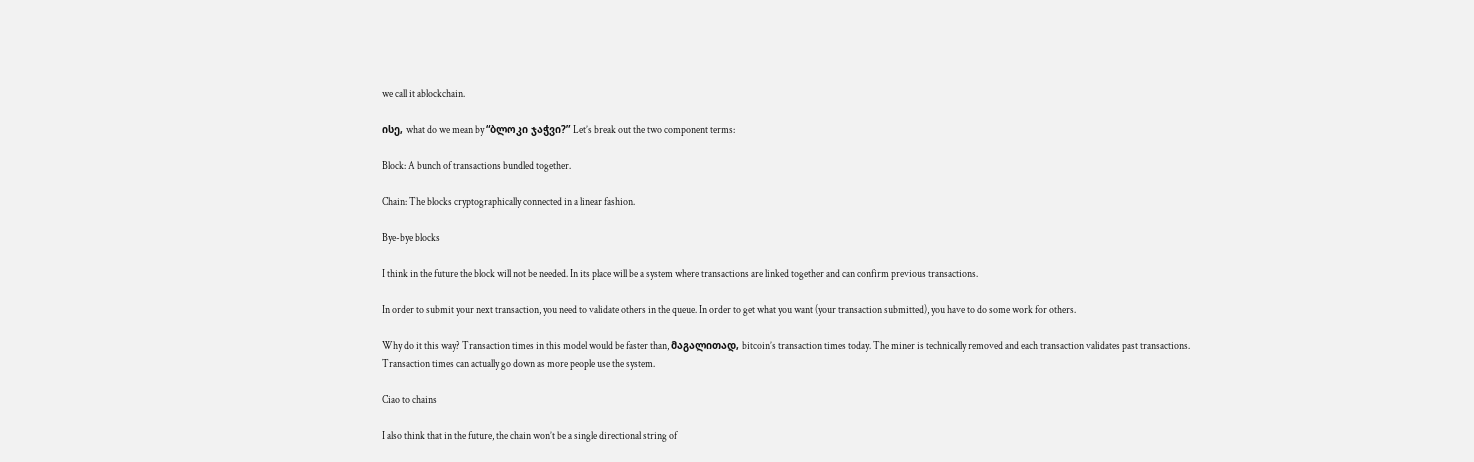we call it ablockchain.

ისე, what do we mean by “ბლოკი ჯაჭვი?” Let’s break out the two component terms:

Block: A bunch of transactions bundled together.

Chain: The blocks cryptographically connected in a linear fashion.

Bye-bye blocks

I think in the future the block will not be needed. In its place will be a system where transactions are linked together and can confirm previous transactions.

In order to submit your next transaction, you need to validate others in the queue. In order to get what you want (your transaction submitted), you have to do some work for others.

Why do it this way? Transaction times in this model would be faster than, მაგალითად, bitcoin’s transaction times today. The miner is technically removed and each transaction validates past transactions. Transaction times can actually go down as more people use the system.

Ciao to chains

I also think that in the future, the chain won’t be a single directional string of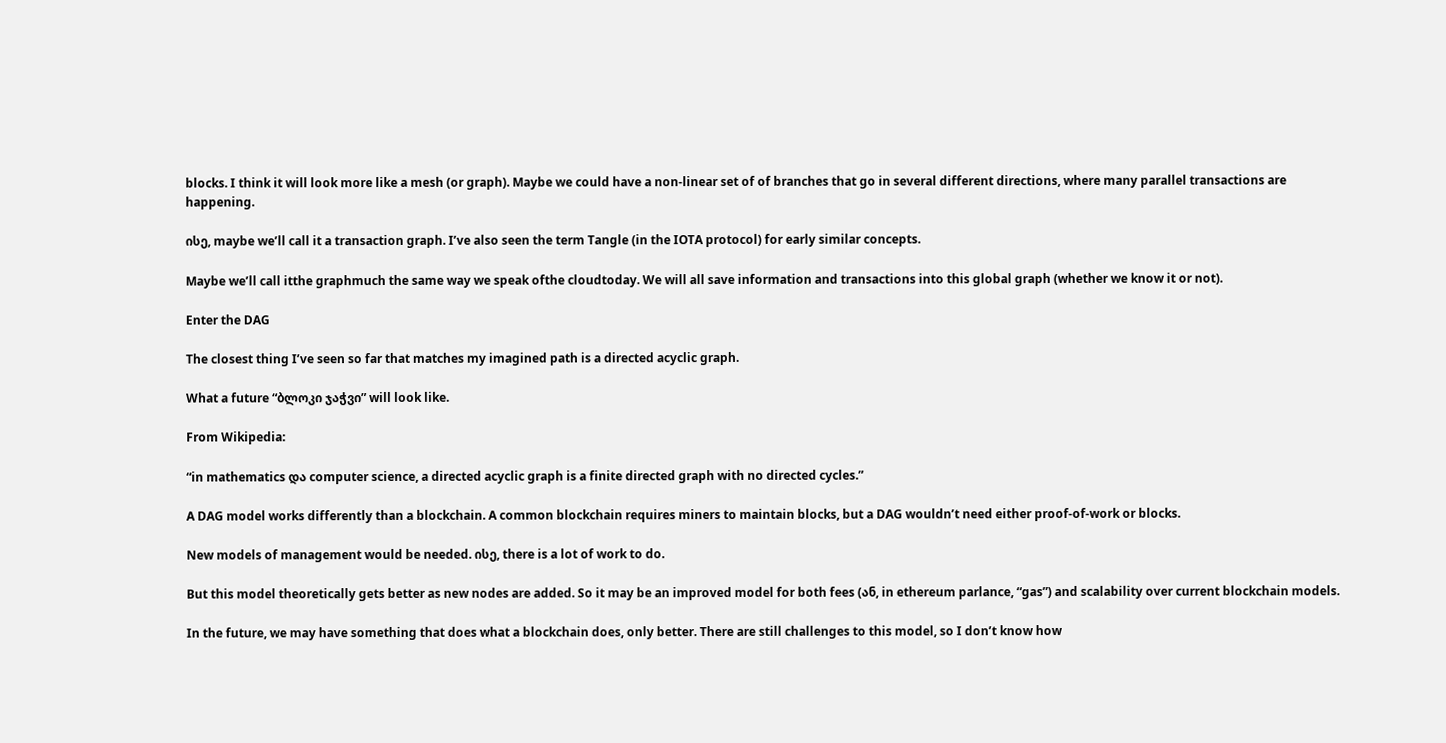blocks. I think it will look more like a mesh (or graph). Maybe we could have a non-linear set of of branches that go in several different directions, where many parallel transactions are happening.

ისე, maybe we’ll call it a transaction graph. I’ve also seen the term Tangle (in the IOTA protocol) for early similar concepts.

Maybe we’ll call itthe graphmuch the same way we speak ofthe cloudtoday. We will all save information and transactions into this global graph (whether we know it or not).

Enter the DAG

The closest thing I’ve seen so far that matches my imagined path is a directed acyclic graph.

What a future “ბლოკი ჯაჭვი” will look like.

From Wikipedia:

“in mathematics და computer science, a directed acyclic graph is a finite directed graph with no directed cycles.”

A DAG model works differently than a blockchain. A common blockchain requires miners to maintain blocks, but a DAG wouldn’t need either proof-of-work or blocks.

New models of management would be needed. ისე, there is a lot of work to do.

But this model theoretically gets better as new nodes are added. So it may be an improved model for both fees (ან, in ethereum parlance, “gas”) and scalability over current blockchain models.

In the future, we may have something that does what a blockchain does, only better. There are still challenges to this model, so I don’t know how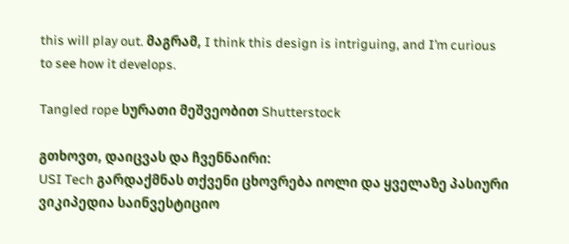this will play out. მაგრამ, I think this design is intriguing, and I’m curious to see how it develops.

Tangled rope სურათი მეშვეობით Shutterstock

გთხოვთ, დაიცვას და ჩვენნაირი:
USI Tech გარდაქმნას თქვენი ცხოვრება იოლი და ყველაზე პასიური ვიკიპედია საინვესტიციო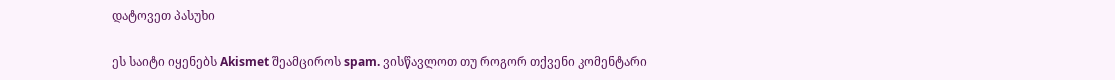დატოვეთ პასუხი

ეს საიტი იყენებს Akismet შეამციროს spam. ვისწავლოთ თუ როგორ თქვენი კომენტარი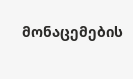მონაცემების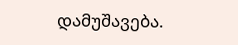დამუშავება.